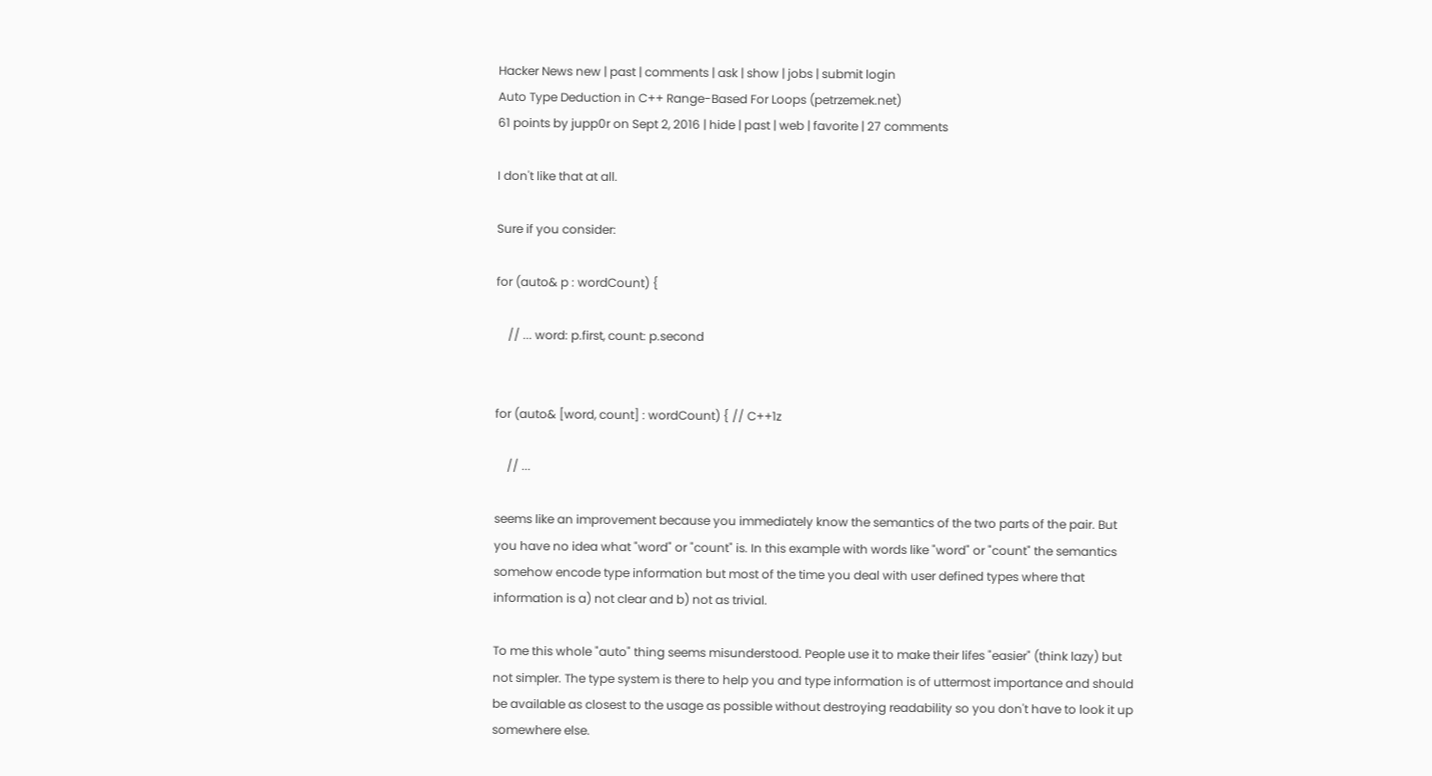Hacker News new | past | comments | ask | show | jobs | submit login
Auto Type Deduction in C++ Range-Based For Loops (petrzemek.net)
61 points by jupp0r on Sept 2, 2016 | hide | past | web | favorite | 27 comments

I don't like that at all.

Sure if you consider:

for (auto& p : wordCount) {

    // ... word: p.first, count: p.second


for (auto& [word, count] : wordCount) { // C++1z

    // ...

seems like an improvement because you immediately know the semantics of the two parts of the pair. But you have no idea what "word" or "count" is. In this example with words like "word" or "count" the semantics somehow encode type information but most of the time you deal with user defined types where that information is a) not clear and b) not as trivial.

To me this whole "auto" thing seems misunderstood. People use it to make their lifes "easier" (think lazy) but not simpler. The type system is there to help you and type information is of uttermost importance and should be available as closest to the usage as possible without destroying readability so you don't have to look it up somewhere else.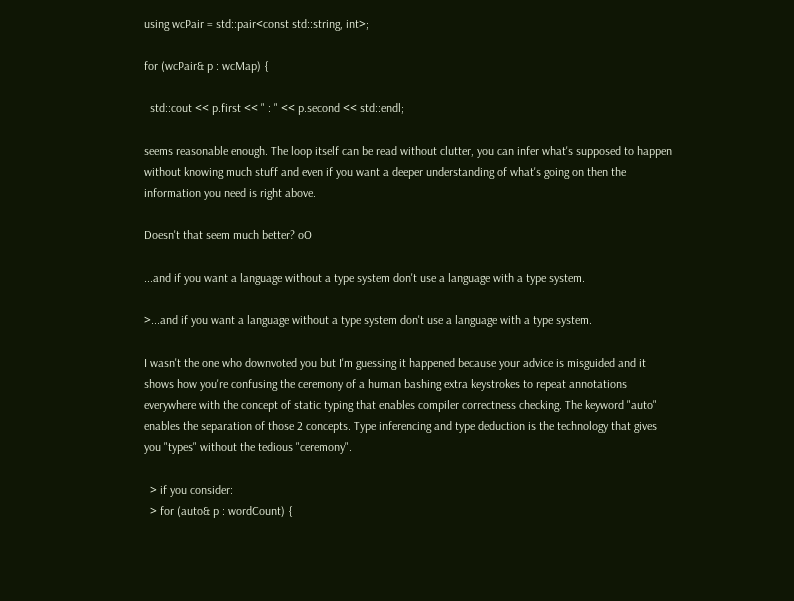using wcPair = std::pair<const std::string, int>;

for (wcPair& p : wcMap) {

  std::cout << p.first << " : " << p.second << std::endl;

seems reasonable enough. The loop itself can be read without clutter, you can infer what's supposed to happen without knowing much stuff and even if you want a deeper understanding of what's going on then the information you need is right above.

Doesn't that seem much better? oO

...and if you want a language without a type system don't use a language with a type system.

>...and if you want a language without a type system don't use a language with a type system.

I wasn't the one who downvoted you but I'm guessing it happened because your advice is misguided and it shows how you're confusing the ceremony of a human bashing extra keystrokes to repeat annotations everywhere with the concept of static typing that enables compiler correctness checking. The keyword "auto" enables the separation of those 2 concepts. Type inferencing and type deduction is the technology that gives you "types" without the tedious "ceremony".

  > if you consider:
  > for (auto& p : wordCount) {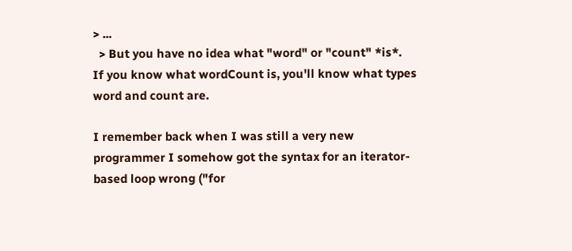> ...
  > But you have no idea what "word" or "count" *is*.
If you know what wordCount is, you'll know what types word and count are.

I remember back when I was still a very new programmer I somehow got the syntax for an iterator-based loop wrong ("for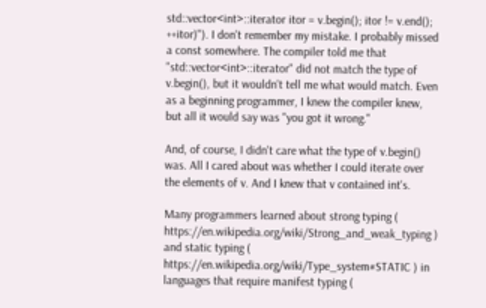std::vector<int>::iterator itor = v.begin(); itor != v.end(); ++itor)"). I don't remember my mistake. I probably missed a const somewhere. The compiler told me that "std::vector<int>::iterator" did not match the type of v.begin(), but it wouldn't tell me what would match. Even as a beginning programmer, I knew the compiler knew, but all it would say was "you got it wrong."

And, of course, I didn't care what the type of v.begin() was. All I cared about was whether I could iterate over the elements of v. And I knew that v contained int's.

Many programmers learned about strong typing ( https://en.wikipedia.org/wiki/Strong_and_weak_typing ) and static typing ( https://en.wikipedia.org/wiki/Type_system#STATIC ) in languages that require manifest typing (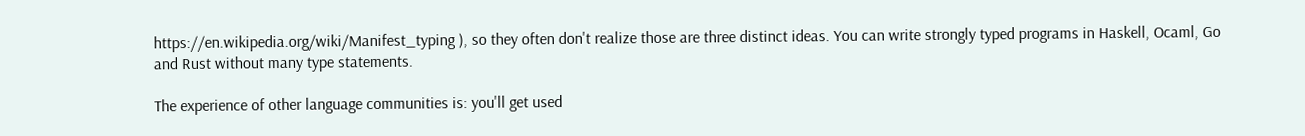https://en.wikipedia.org/wiki/Manifest_typing ), so they often don't realize those are three distinct ideas. You can write strongly typed programs in Haskell, Ocaml, Go and Rust without many type statements.

The experience of other language communities is: you'll get used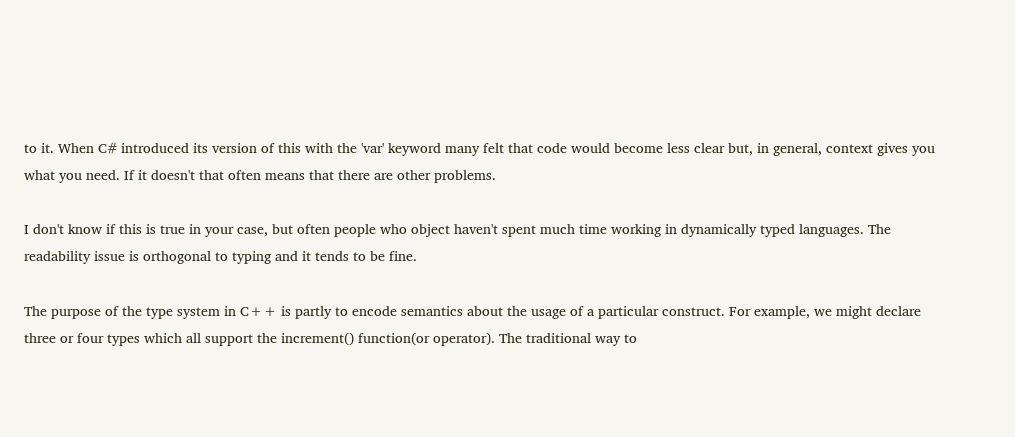to it. When C# introduced its version of this with the 'var' keyword many felt that code would become less clear but, in general, context gives you what you need. If it doesn't that often means that there are other problems.

I don't know if this is true in your case, but often people who object haven't spent much time working in dynamically typed languages. The readability issue is orthogonal to typing and it tends to be fine.

The purpose of the type system in C++ is partly to encode semantics about the usage of a particular construct. For example, we might declare three or four types which all support the increment() function(or operator). The traditional way to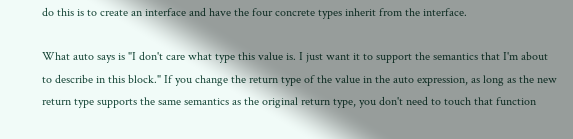do this is to create an interface and have the four concrete types inherit from the interface.

What auto says is "I don't care what type this value is. I just want it to support the semantics that I'm about to describe in this block." If you change the return type of the value in the auto expression, as long as the new return type supports the same semantics as the original return type, you don't need to touch that function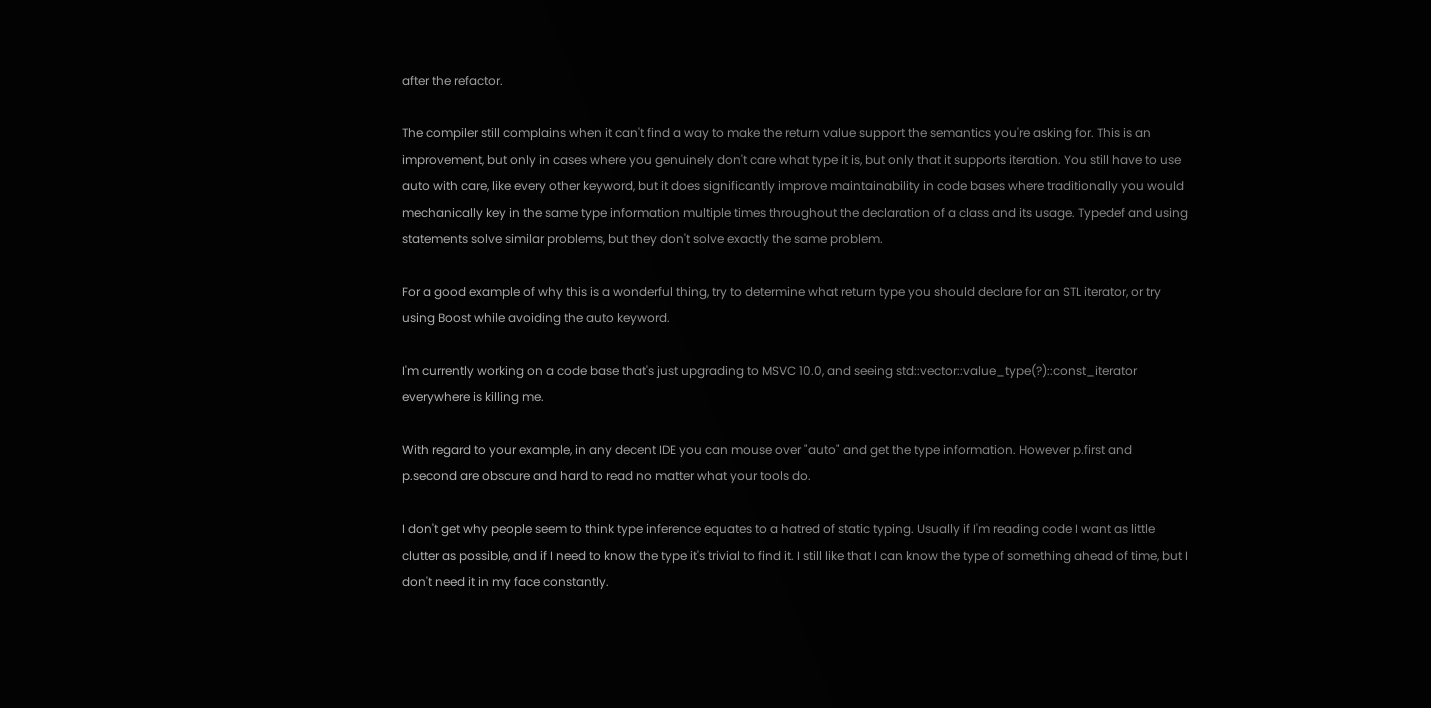after the refactor.

The compiler still complains when it can't find a way to make the return value support the semantics you're asking for. This is an improvement, but only in cases where you genuinely don't care what type it is, but only that it supports iteration. You still have to use auto with care, like every other keyword, but it does significantly improve maintainability in code bases where traditionally you would mechanically key in the same type information multiple times throughout the declaration of a class and its usage. Typedef and using statements solve similar problems, but they don't solve exactly the same problem.

For a good example of why this is a wonderful thing, try to determine what return type you should declare for an STL iterator, or try using Boost while avoiding the auto keyword.

I'm currently working on a code base that's just upgrading to MSVC 10.0, and seeing std::vector::value_type(?)::const_iterator everywhere is killing me.

With regard to your example, in any decent IDE you can mouse over "auto" and get the type information. However p.first and p.second are obscure and hard to read no matter what your tools do.

I don't get why people seem to think type inference equates to a hatred of static typing. Usually if I'm reading code I want as little clutter as possible, and if I need to know the type it's trivial to find it. I still like that I can know the type of something ahead of time, but I don't need it in my face constantly.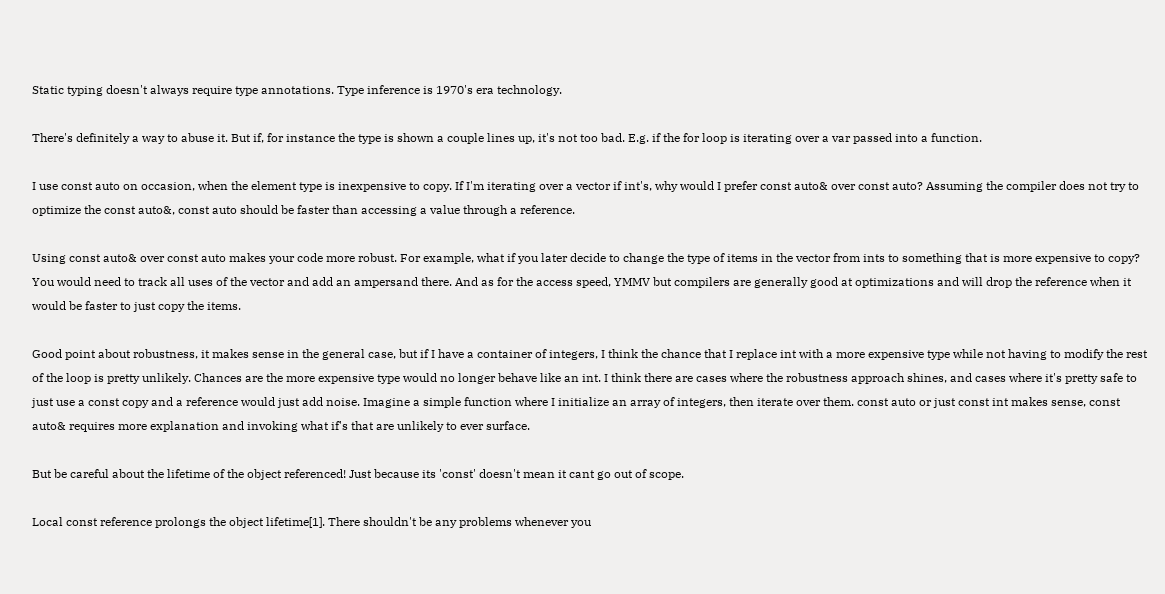Static typing doesn't always require type annotations. Type inference is 1970's era technology.

There's definitely a way to abuse it. But if, for instance the type is shown a couple lines up, it's not too bad. E.g. if the for loop is iterating over a var passed into a function.

I use const auto on occasion, when the element type is inexpensive to copy. If I'm iterating over a vector if int's, why would I prefer const auto& over const auto? Assuming the compiler does not try to optimize the const auto&, const auto should be faster than accessing a value through a reference.

Using const auto& over const auto makes your code more robust. For example, what if you later decide to change the type of items in the vector from ints to something that is more expensive to copy? You would need to track all uses of the vector and add an ampersand there. And as for the access speed, YMMV but compilers are generally good at optimizations and will drop the reference when it would be faster to just copy the items.

Good point about robustness, it makes sense in the general case, but if I have a container of integers, I think the chance that I replace int with a more expensive type while not having to modify the rest of the loop is pretty unlikely. Chances are the more expensive type would no longer behave like an int. I think there are cases where the robustness approach shines, and cases where it's pretty safe to just use a const copy and a reference would just add noise. Imagine a simple function where I initialize an array of integers, then iterate over them. const auto or just const int makes sense, const auto& requires more explanation and invoking what if's that are unlikely to ever surface.

But be careful about the lifetime of the object referenced! Just because its 'const' doesn't mean it cant go out of scope.

Local const reference prolongs the object lifetime[1]. There shouldn't be any problems whenever you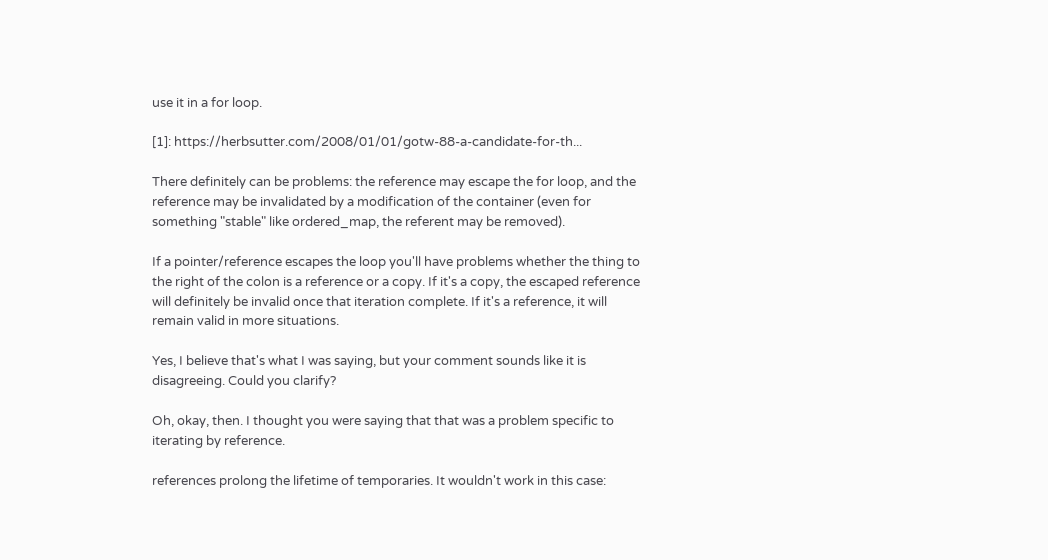use it in a for loop.

[1]: https://herbsutter.com/2008/01/01/gotw-88-a-candidate-for-th...

There definitely can be problems: the reference may escape the for loop, and the reference may be invalidated by a modification of the container (even for something "stable" like ordered_map, the referent may be removed).

If a pointer/reference escapes the loop you'll have problems whether the thing to the right of the colon is a reference or a copy. If it's a copy, the escaped reference will definitely be invalid once that iteration complete. If it's a reference, it will remain valid in more situations.

Yes, I believe that's what I was saying, but your comment sounds like it is disagreeing. Could you clarify?

Oh, okay, then. I thought you were saying that that was a problem specific to iterating by reference.

references prolong the lifetime of temporaries. It wouldn't work in this case: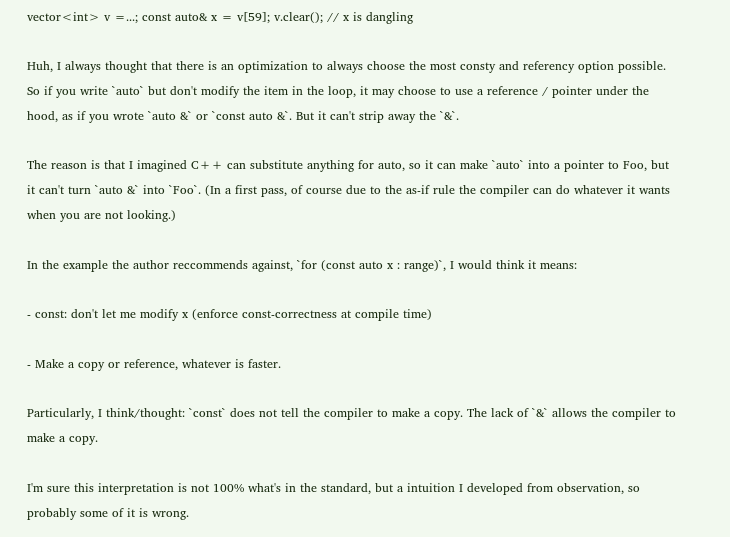vector<int> v =...; const auto& x = v[59]; v.clear(); // x is dangling

Huh, I always thought that there is an optimization to always choose the most consty and referency option possible. So if you write `auto` but don't modify the item in the loop, it may choose to use a reference / pointer under the hood, as if you wrote `auto &` or `const auto &`. But it can't strip away the `&`.

The reason is that I imagined C++ can substitute anything for auto, so it can make `auto` into a pointer to Foo, but it can't turn `auto &` into `Foo`. (In a first pass, of course due to the as-if rule the compiler can do whatever it wants when you are not looking.)

In the example the author reccommends against, `for (const auto x : range)`, I would think it means:

- const: don't let me modify x (enforce const-correctness at compile time)

- Make a copy or reference, whatever is faster.

Particularly, I think/thought: `const` does not tell the compiler to make a copy. The lack of `&` allows the compiler to make a copy.

I'm sure this interpretation is not 100% what's in the standard, but a intuition I developed from observation, so probably some of it is wrong.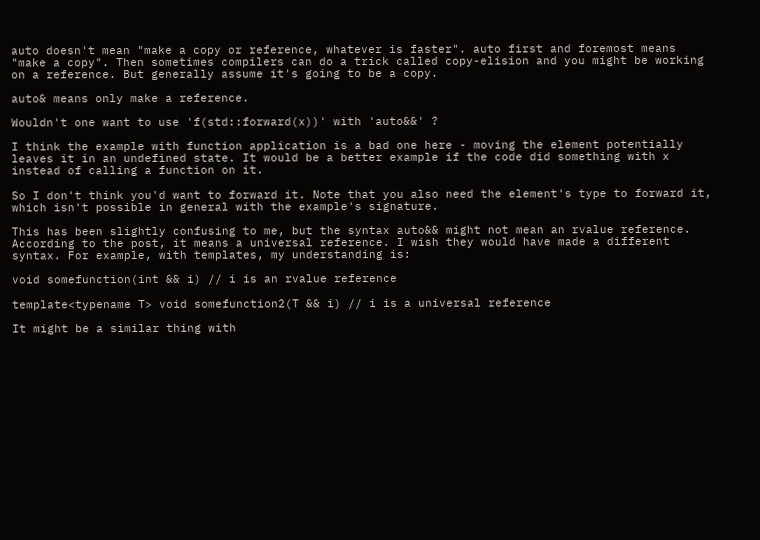auto doesn't mean "make a copy or reference, whatever is faster". auto first and foremost means "make a copy". Then sometimes compilers can do a trick called copy-elision and you might be working on a reference. But generally assume it's going to be a copy.

auto& means only make a reference.

Wouldn't one want to use 'f(std::forward(x))' with 'auto&&' ?

I think the example with function application is a bad one here - moving the element potentially leaves it in an undefined state. It would be a better example if the code did something with x instead of calling a function on it.

So I don't think you'd want to forward it. Note that you also need the element's type to forward it, which isn't possible in general with the example's signature.

This has been slightly confusing to me, but the syntax auto&& might not mean an rvalue reference. According to the post, it means a universal reference. I wish they would have made a different syntax. For example, with templates, my understanding is:

void somefunction(int && i) // i is an rvalue reference

template<typename T> void somefunction2(T && i) // i is a universal reference

It might be a similar thing with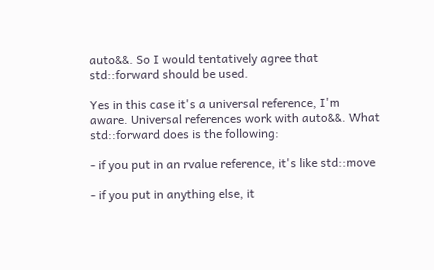auto&&. So I would tentatively agree that std::forward should be used.

Yes in this case it's a universal reference, I'm aware. Universal references work with auto&&. What std::forward does is the following:

- if you put in an rvalue reference, it's like std::move

- if you put in anything else, it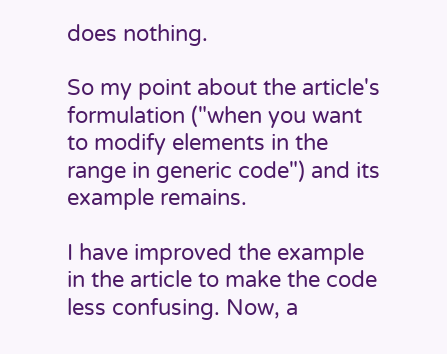does nothing.

So my point about the article's formulation ("when you want to modify elements in the range in generic code") and its example remains.

I have improved the example in the article to make the code less confusing. Now, a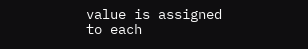value is assigned to each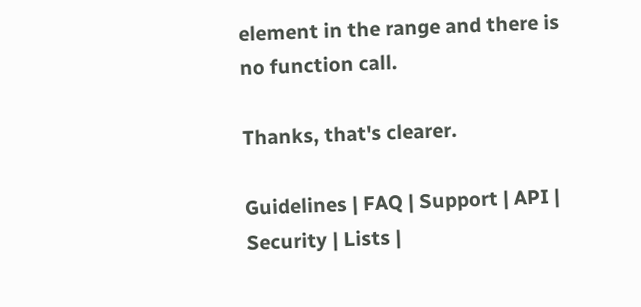element in the range and there is no function call.

Thanks, that's clearer.

Guidelines | FAQ | Support | API | Security | Lists |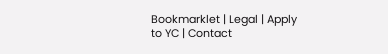Bookmarklet | Legal | Apply to YC | Contact